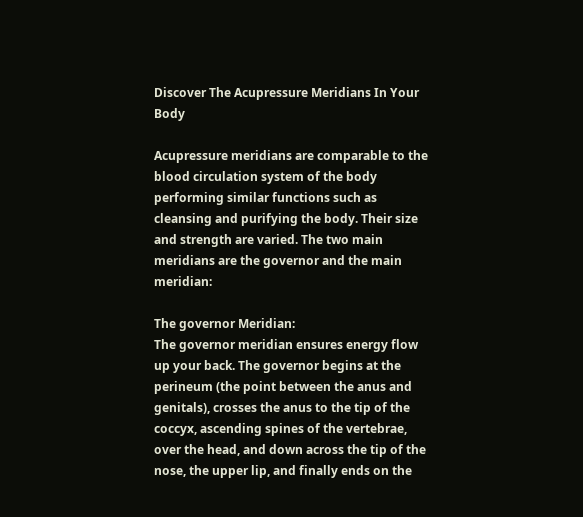Discover The Acupressure Meridians In Your Body

Acupressure meridians are comparable to the blood circulation system of the body performing similar functions such as cleansing and purifying the body. Their size and strength are varied. The two main meridians are the governor and the main meridian:

The governor Meridian:
The governor meridian ensures energy flow up your back. The governor begins at the perineum (the point between the anus and genitals), crosses the anus to the tip of the coccyx, ascending spines of the vertebrae, over the head, and down across the tip of the nose, the upper lip, and finally ends on the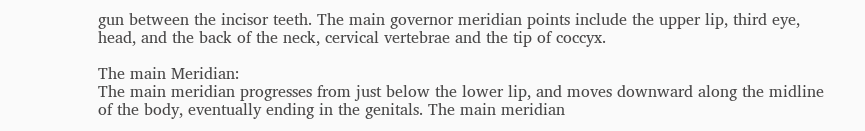gun between the incisor teeth. The main governor meridian points include the upper lip, third eye, head, and the back of the neck, cervical vertebrae and the tip of coccyx.

The main Meridian:
The main meridian progresses from just below the lower lip, and moves downward along the midline of the body, eventually ending in the genitals. The main meridian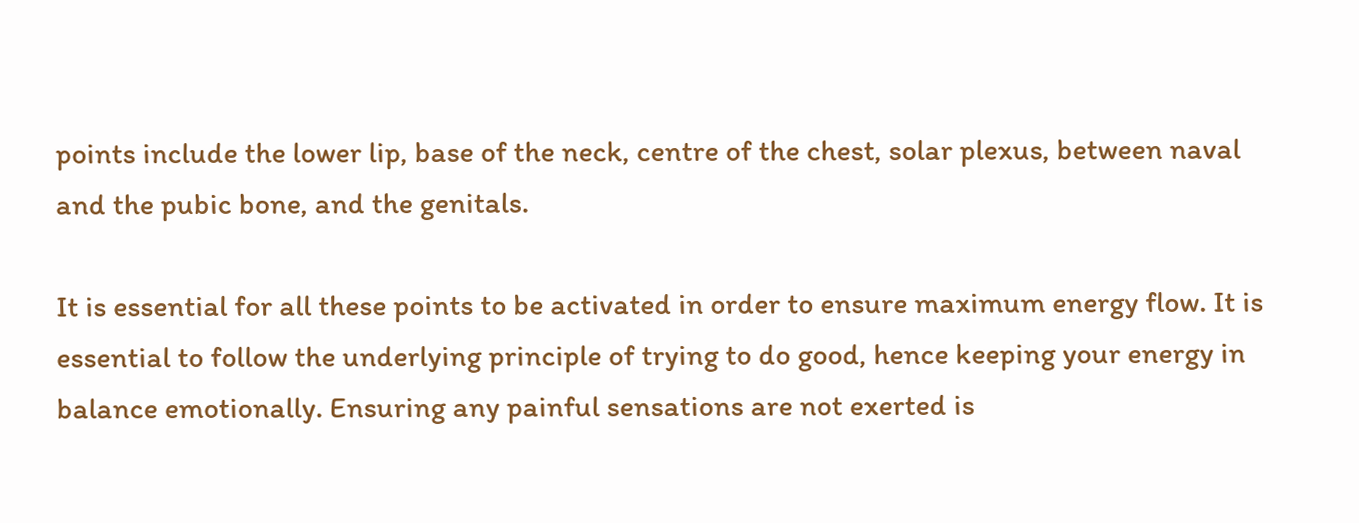points include the lower lip, base of the neck, centre of the chest, solar plexus, between naval and the pubic bone, and the genitals.

It is essential for all these points to be activated in order to ensure maximum energy flow. It is essential to follow the underlying principle of trying to do good, hence keeping your energy in balance emotionally. Ensuring any painful sensations are not exerted is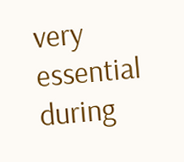very essential during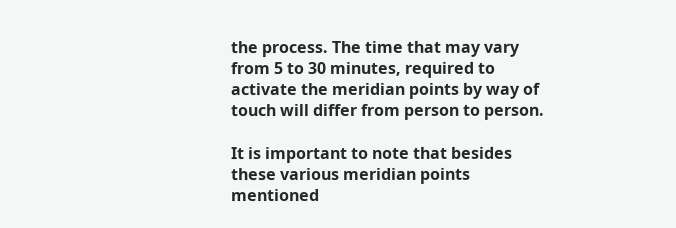the process. The time that may vary from 5 to 30 minutes, required to activate the meridian points by way of touch will differ from person to person.

It is important to note that besides these various meridian points mentioned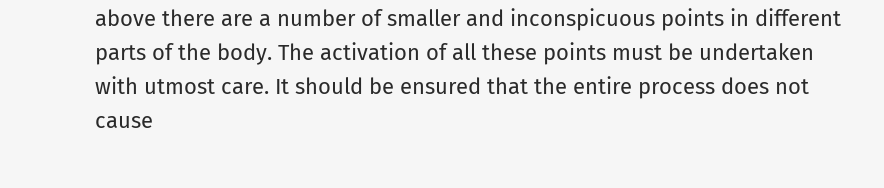above there are a number of smaller and inconspicuous points in different parts of the body. The activation of all these points must be undertaken with utmost care. It should be ensured that the entire process does not cause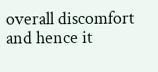overall discomfort and hence it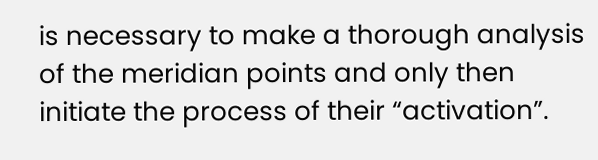is necessary to make a thorough analysis of the meridian points and only then initiate the process of their “activation”.